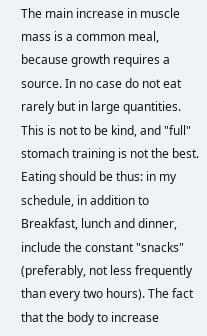The main increase in muscle mass is a common meal, because growth requires a source. In no case do not eat rarely but in large quantities. This is not to be kind, and "full" stomach training is not the best. Eating should be thus: in my schedule, in addition to Breakfast, lunch and dinner, include the constant "snacks" (preferably, not less frequently than every two hours). The fact that the body to increase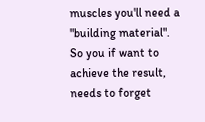muscles you'll need a "building material". So you if want to achieve the result, needs to forget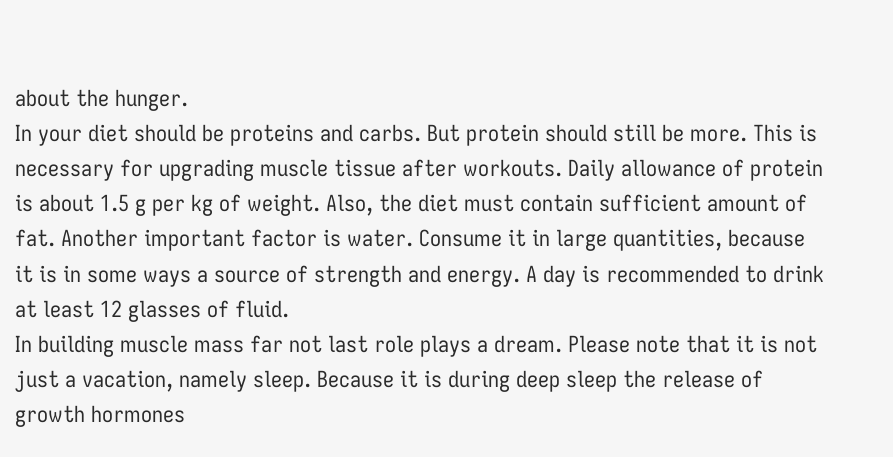about the hunger.
In your diet should be proteins and carbs. But protein should still be more. This is necessary for upgrading muscle tissue after workouts. Daily allowance of protein is about 1.5 g per kg of weight. Also, the diet must contain sufficient amount of fat. Another important factor is water. Consume it in large quantities, because it is in some ways a source of strength and energy. A day is recommended to drink at least 12 glasses of fluid.
In building muscle mass far not last role plays a dream. Please note that it is not just a vacation, namely sleep. Because it is during deep sleep the release of growth hormones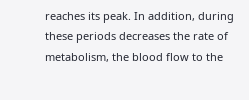reaches its peak. In addition, during these periods decreases the rate of metabolism, the blood flow to the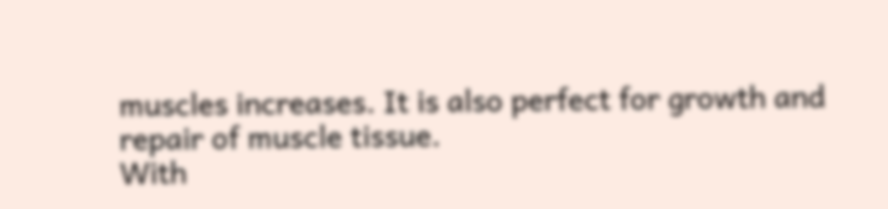muscles increases. It is also perfect for growth and repair of muscle tissue.
With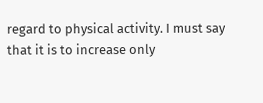regard to physical activity. I must say that it is to increase only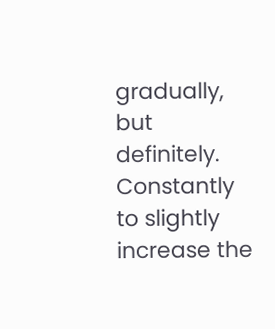gradually, but definitely. Constantly to slightly increase the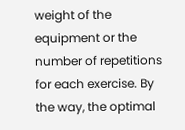weight of the equipment or the number of repetitions for each exercise. By the way, the optimal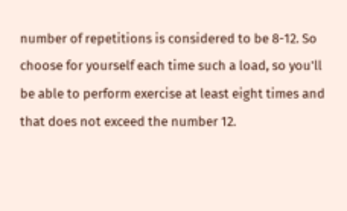number of repetitions is considered to be 8-12. So choose for yourself each time such a load, so you'll be able to perform exercise at least eight times and that does not exceed the number 12.